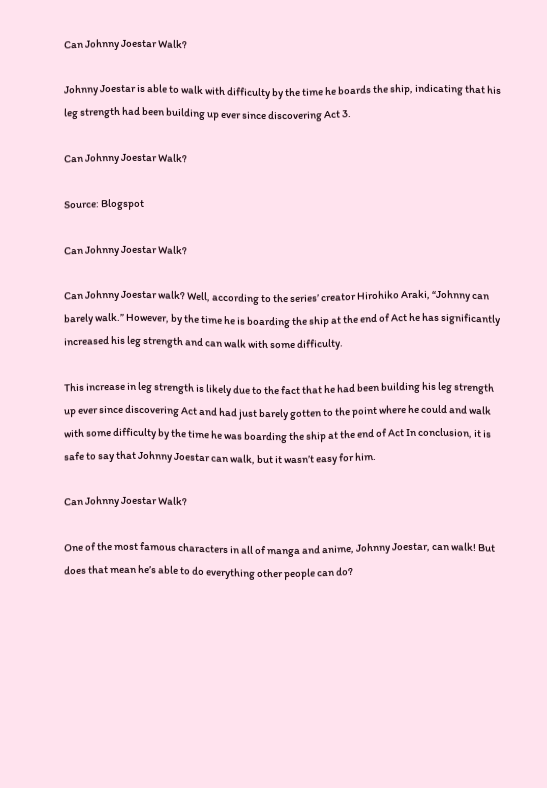Can Johnny Joestar Walk?

Johnny Joestar is able to walk with difficulty by the time he boards the ship, indicating that his leg strength had been building up ever since discovering Act 3.

Can Johnny Joestar Walk?

Source: Blogspot

Can Johnny Joestar Walk?

Can Johnny Joestar walk? Well, according to the series’ creator Hirohiko Araki, “Johnny can barely walk.” However, by the time he is boarding the ship at the end of Act he has significantly increased his leg strength and can walk with some difficulty.

This increase in leg strength is likely due to the fact that he had been building his leg strength up ever since discovering Act and had just barely gotten to the point where he could and walk with some difficulty by the time he was boarding the ship at the end of Act In conclusion, it is safe to say that Johnny Joestar can walk, but it wasn’t easy for him.

Can Johnny Joestar Walk?

One of the most famous characters in all of manga and anime, Johnny Joestar, can walk! But does that mean he’s able to do everything other people can do?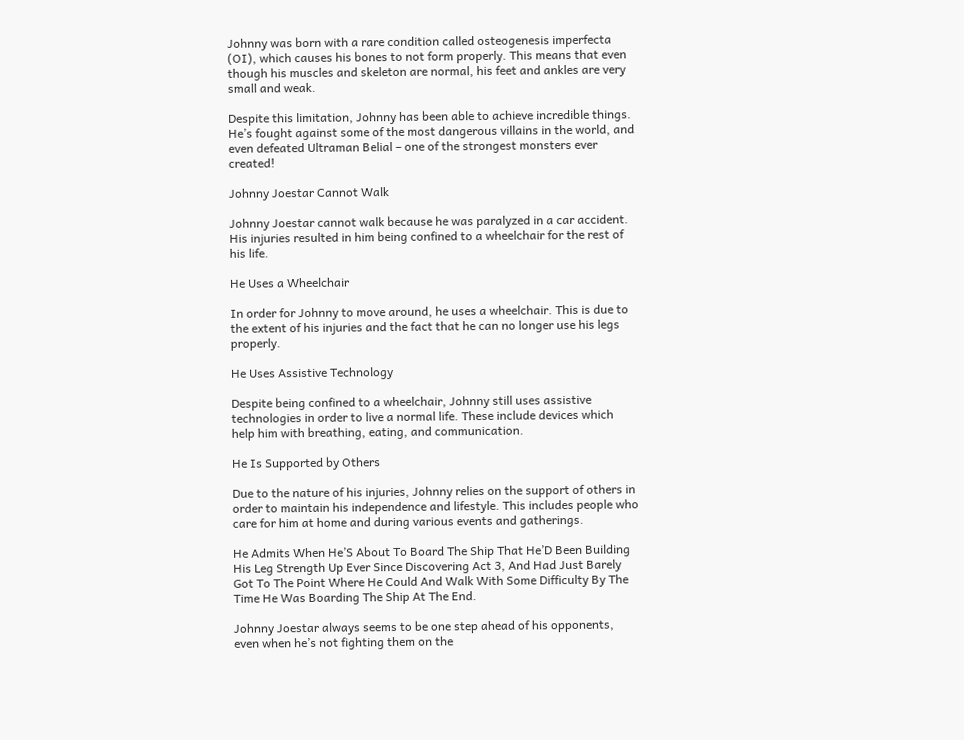Johnny was born with a rare condition called osteogenesis imperfecta (OI), which causes his bones to not form properly. This means that even though his muscles and skeleton are normal, his feet and ankles are very small and weak.

Despite this limitation, Johnny has been able to achieve incredible things. He’s fought against some of the most dangerous villains in the world, and even defeated Ultraman Belial – one of the strongest monsters ever created!

Johnny Joestar Cannot Walk

Johnny Joestar cannot walk because he was paralyzed in a car accident. His injuries resulted in him being confined to a wheelchair for the rest of his life.

He Uses a Wheelchair

In order for Johnny to move around, he uses a wheelchair. This is due to the extent of his injuries and the fact that he can no longer use his legs properly.

He Uses Assistive Technology

Despite being confined to a wheelchair, Johnny still uses assistive technologies in order to live a normal life. These include devices which help him with breathing, eating, and communication.

He Is Supported by Others

Due to the nature of his injuries, Johnny relies on the support of others in order to maintain his independence and lifestyle. This includes people who care for him at home and during various events and gatherings.

He Admits When He’S About To Board The Ship That He’D Been Building His Leg Strength Up Ever Since Discovering Act 3, And Had Just Barely Got To The Point Where He Could And Walk With Some Difficulty By The Time He Was Boarding The Ship At The End.

Johnny Joestar always seems to be one step ahead of his opponents, even when he’s not fighting them on the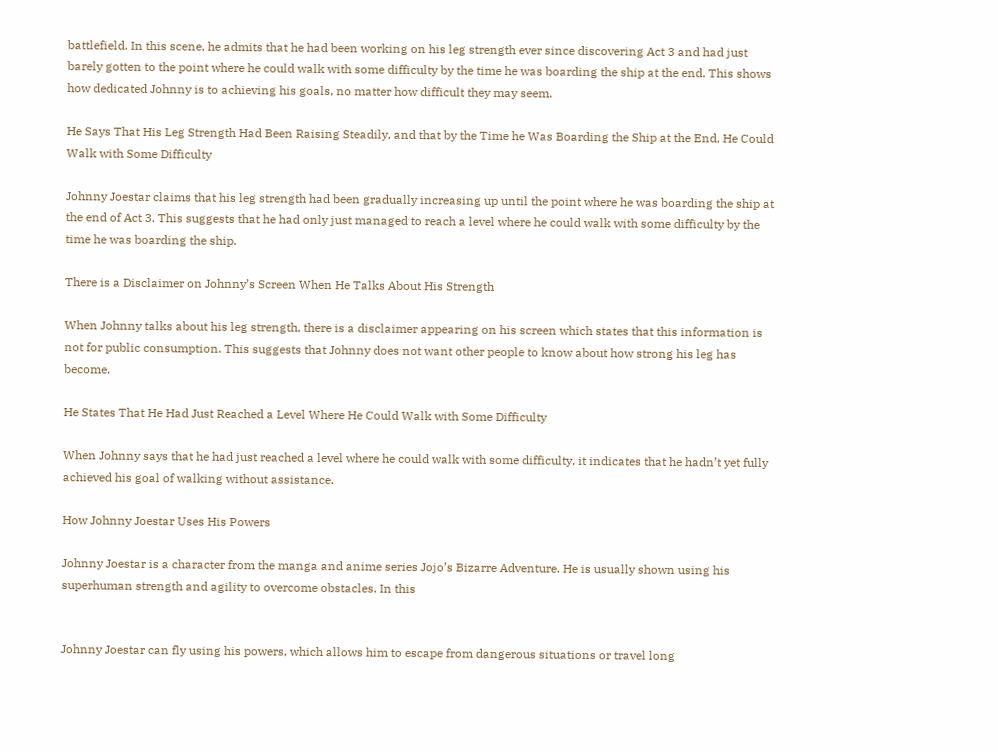battlefield. In this scene, he admits that he had been working on his leg strength ever since discovering Act 3 and had just barely gotten to the point where he could walk with some difficulty by the time he was boarding the ship at the end. This shows how dedicated Johnny is to achieving his goals, no matter how difficult they may seem.

He Says That His Leg Strength Had Been Raising Steadily, and that by the Time he Was Boarding the Ship at the End, He Could Walk with Some Difficulty

Johnny Joestar claims that his leg strength had been gradually increasing up until the point where he was boarding the ship at the end of Act 3. This suggests that he had only just managed to reach a level where he could walk with some difficulty by the time he was boarding the ship.

There is a Disclaimer on Johnny’s Screen When He Talks About His Strength

When Johnny talks about his leg strength, there is a disclaimer appearing on his screen which states that this information is not for public consumption. This suggests that Johnny does not want other people to know about how strong his leg has become.

He States That He Had Just Reached a Level Where He Could Walk with Some Difficulty

When Johnny says that he had just reached a level where he could walk with some difficulty, it indicates that he hadn’t yet fully achieved his goal of walking without assistance.

How Johnny Joestar Uses His Powers

Johnny Joestar is a character from the manga and anime series Jojo’s Bizarre Adventure. He is usually shown using his superhuman strength and agility to overcome obstacles. In this


Johnny Joestar can fly using his powers, which allows him to escape from dangerous situations or travel long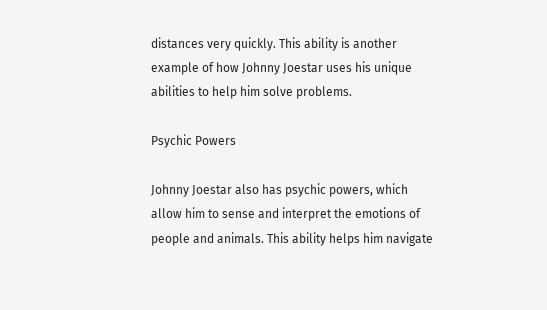distances very quickly. This ability is another example of how Johnny Joestar uses his unique abilities to help him solve problems.

Psychic Powers

Johnny Joestar also has psychic powers, which allow him to sense and interpret the emotions of people and animals. This ability helps him navigate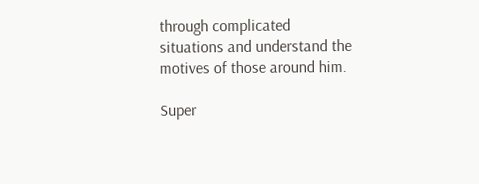through complicated situations and understand the motives of those around him.

Super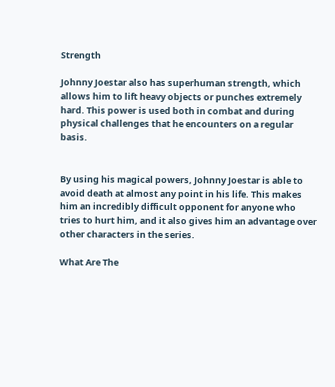Strength

Johnny Joestar also has superhuman strength, which allows him to lift heavy objects or punches extremely hard. This power is used both in combat and during physical challenges that he encounters on a regular basis.


By using his magical powers, Johnny Joestar is able to avoid death at almost any point in his life. This makes him an incredibly difficult opponent for anyone who tries to hurt him, and it also gives him an advantage over other characters in the series.

What Are The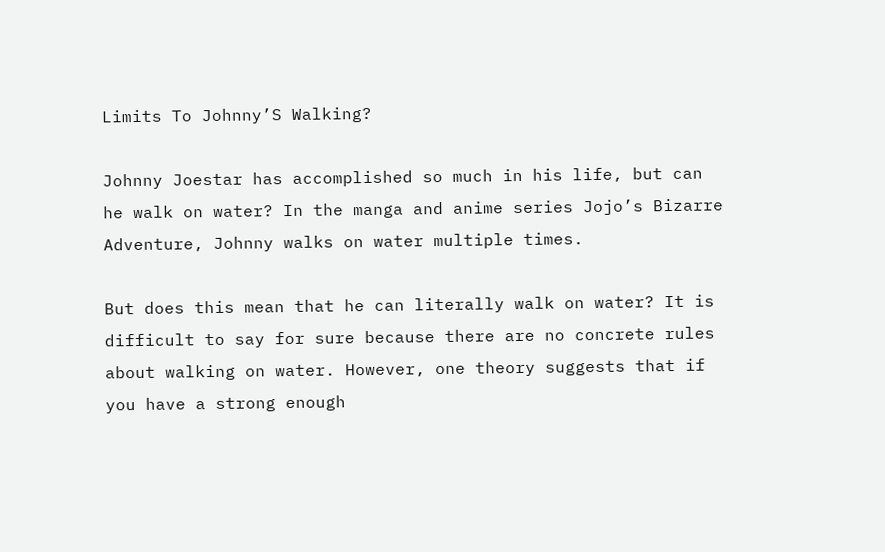Limits To Johnny’S Walking?

Johnny Joestar has accomplished so much in his life, but can he walk on water? In the manga and anime series Jojo’s Bizarre Adventure, Johnny walks on water multiple times.

But does this mean that he can literally walk on water? It is difficult to say for sure because there are no concrete rules about walking on water. However, one theory suggests that if you have a strong enough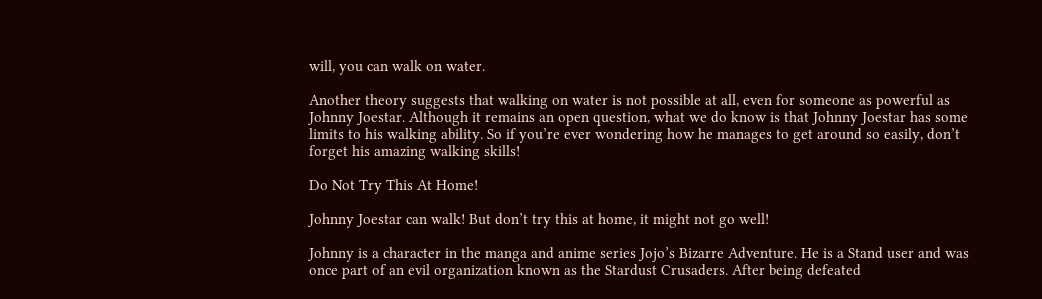will, you can walk on water.

Another theory suggests that walking on water is not possible at all, even for someone as powerful as Johnny Joestar. Although it remains an open question, what we do know is that Johnny Joestar has some limits to his walking ability. So if you’re ever wondering how he manages to get around so easily, don’t forget his amazing walking skills!

Do Not Try This At Home!

Johnny Joestar can walk! But don’t try this at home, it might not go well!

Johnny is a character in the manga and anime series Jojo’s Bizarre Adventure. He is a Stand user and was once part of an evil organization known as the Stardust Crusaders. After being defeated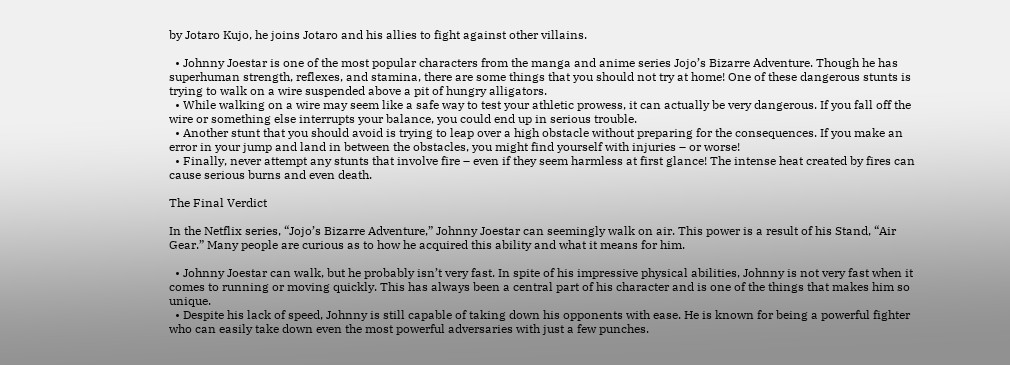by Jotaro Kujo, he joins Jotaro and his allies to fight against other villains.

  • Johnny Joestar is one of the most popular characters from the manga and anime series Jojo’s Bizarre Adventure. Though he has superhuman strength, reflexes, and stamina, there are some things that you should not try at home! One of these dangerous stunts is trying to walk on a wire suspended above a pit of hungry alligators.
  • While walking on a wire may seem like a safe way to test your athletic prowess, it can actually be very dangerous. If you fall off the wire or something else interrupts your balance, you could end up in serious trouble.
  • Another stunt that you should avoid is trying to leap over a high obstacle without preparing for the consequences. If you make an error in your jump and land in between the obstacles, you might find yourself with injuries – or worse!
  • Finally, never attempt any stunts that involve fire – even if they seem harmless at first glance! The intense heat created by fires can cause serious burns and even death.

The Final Verdict

In the Netflix series, “Jojo’s Bizarre Adventure,” Johnny Joestar can seemingly walk on air. This power is a result of his Stand, “Air Gear.” Many people are curious as to how he acquired this ability and what it means for him.

  • Johnny Joestar can walk, but he probably isn’t very fast. In spite of his impressive physical abilities, Johnny is not very fast when it comes to running or moving quickly. This has always been a central part of his character and is one of the things that makes him so unique.
  • Despite his lack of speed, Johnny is still capable of taking down his opponents with ease. He is known for being a powerful fighter who can easily take down even the most powerful adversaries with just a few punches.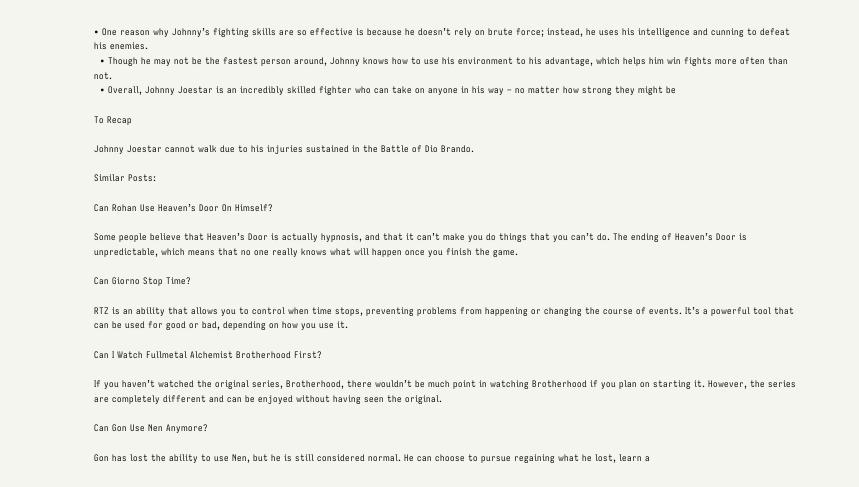• One reason why Johnny’s fighting skills are so effective is because he doesn’t rely on brute force; instead, he uses his intelligence and cunning to defeat his enemies.
  • Though he may not be the fastest person around, Johnny knows how to use his environment to his advantage, which helps him win fights more often than not.
  • Overall, Johnny Joestar is an incredibly skilled fighter who can take on anyone in his way – no matter how strong they might be

To Recap

Johnny Joestar cannot walk due to his injuries sustained in the Battle of Dio Brando.

Similar Posts:

Can Rohan Use Heaven’s Door On Himself?

Some people believe that Heaven’s Door is actually hypnosis, and that it can’t make you do things that you can’t do. The ending of Heaven’s Door is unpredictable, which means that no one really knows what will happen once you finish the game.

Can Giorno Stop Time?

RTZ is an ability that allows you to control when time stops, preventing problems from happening or changing the course of events. It’s a powerful tool that can be used for good or bad, depending on how you use it.

Can I Watch Fullmetal Alchemist Brotherhood First?

If you haven’t watched the original series, Brotherhood, there wouldn’t be much point in watching Brotherhood if you plan on starting it. However, the series are completely different and can be enjoyed without having seen the original.

Can Gon Use Nen Anymore?

Gon has lost the ability to use Nen, but he is still considered normal. He can choose to pursue regaining what he lost, learn a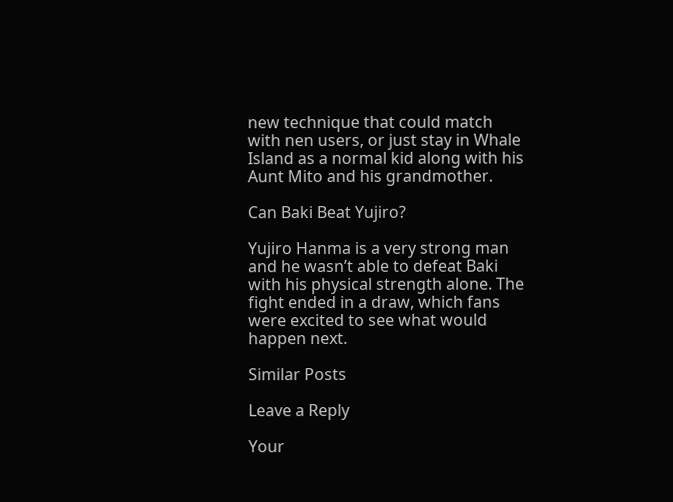new technique that could match with nen users, or just stay in Whale Island as a normal kid along with his Aunt Mito and his grandmother.

Can Baki Beat Yujiro?

Yujiro Hanma is a very strong man and he wasn’t able to defeat Baki with his physical strength alone. The fight ended in a draw, which fans were excited to see what would happen next.

Similar Posts

Leave a Reply

Your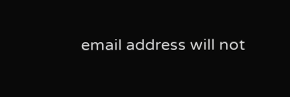email address will not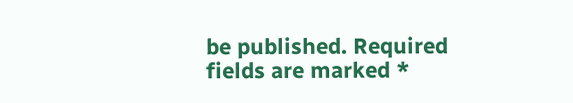be published. Required fields are marked *